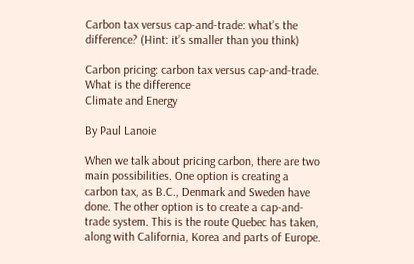Carbon tax versus cap-and-trade: what’s the difference? (Hint: it’s smaller than you think)

Carbon pricing: carbon tax versus cap-and-trade. What is the difference
Climate and Energy

By Paul Lanoie

When we talk about pricing carbon, there are two main possibilities. One option is creating a carbon tax, as B.C., Denmark and Sweden have done. The other option is to create a cap-and-trade system. This is the route Quebec has taken, along with California, Korea and parts of Europe.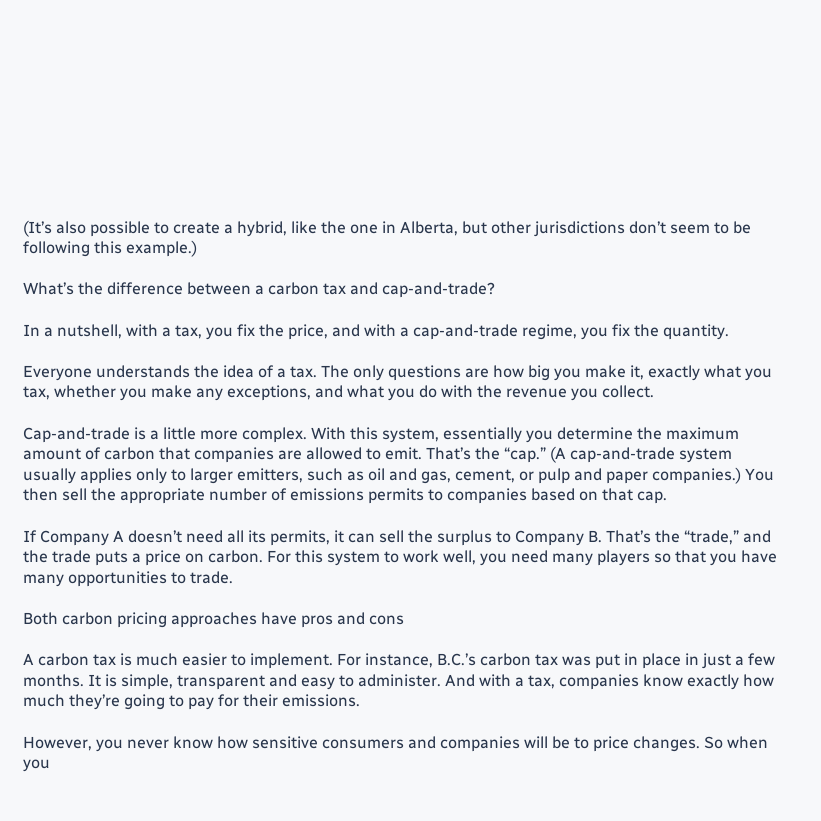(It’s also possible to create a hybrid, like the one in Alberta, but other jurisdictions don’t seem to be following this example.)

What’s the difference between a carbon tax and cap-and-trade?

In a nutshell, with a tax, you fix the price, and with a cap-and-trade regime, you fix the quantity.

Everyone understands the idea of a tax. The only questions are how big you make it, exactly what you tax, whether you make any exceptions, and what you do with the revenue you collect.

Cap-and-trade is a little more complex. With this system, essentially you determine the maximum amount of carbon that companies are allowed to emit. That’s the “cap.” (A cap-and-trade system usually applies only to larger emitters, such as oil and gas, cement, or pulp and paper companies.) You then sell the appropriate number of emissions permits to companies based on that cap.

If Company A doesn’t need all its permits, it can sell the surplus to Company B. That’s the “trade,” and the trade puts a price on carbon. For this system to work well, you need many players so that you have many opportunities to trade.

Both carbon pricing approaches have pros and cons

A carbon tax is much easier to implement. For instance, B.C.’s carbon tax was put in place in just a few months. It is simple, transparent and easy to administer. And with a tax, companies know exactly how much they’re going to pay for their emissions.

However, you never know how sensitive consumers and companies will be to price changes. So when you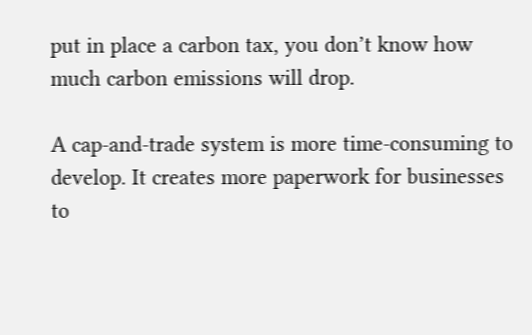put in place a carbon tax, you don’t know how much carbon emissions will drop.

A cap-and-trade system is more time-consuming to develop. It creates more paperwork for businesses to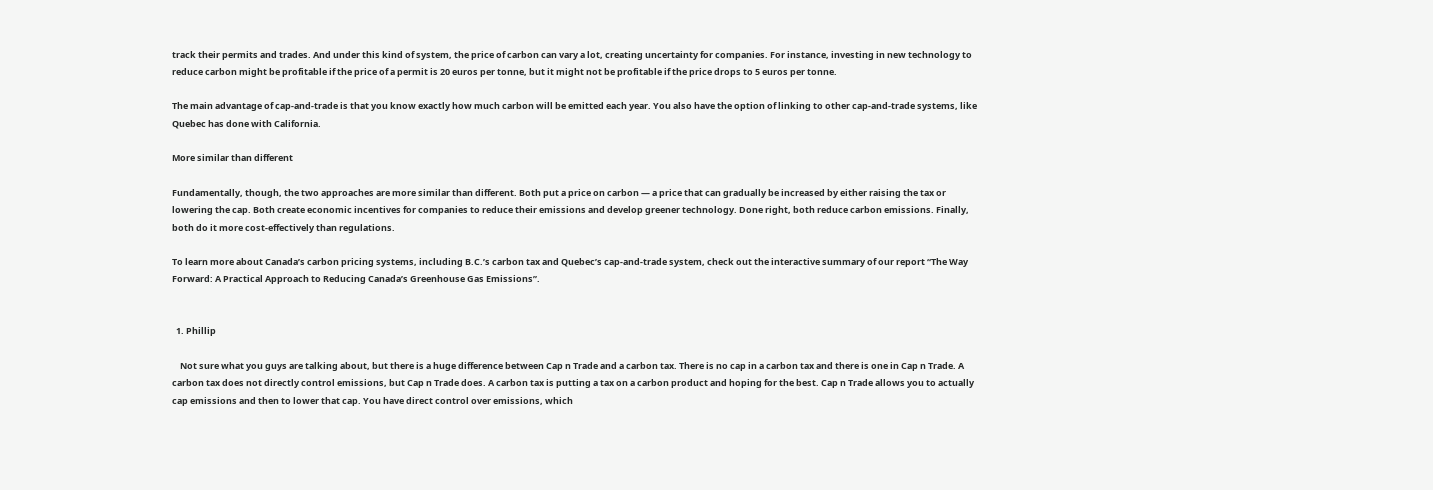track their permits and trades. And under this kind of system, the price of carbon can vary a lot, creating uncertainty for companies. For instance, investing in new technology to reduce carbon might be profitable if the price of a permit is 20 euros per tonne, but it might not be profitable if the price drops to 5 euros per tonne.

The main advantage of cap-and-trade is that you know exactly how much carbon will be emitted each year. You also have the option of linking to other cap-and-trade systems, like Quebec has done with California.

More similar than different

Fundamentally, though, the two approaches are more similar than different. Both put a price on carbon — a price that can gradually be increased by either raising the tax or lowering the cap. Both create economic incentives for companies to reduce their emissions and develop greener technology. Done right, both reduce carbon emissions. Finally, both do it more cost-effectively than regulations.

To learn more about Canada’s carbon pricing systems, including B.C.’s carbon tax and Quebec’s cap-and-trade system, check out the interactive summary of our report “The Way Forward: A Practical Approach to Reducing Canada’s Greenhouse Gas Emissions”.


  1. Phillip

    Not sure what you guys are talking about, but there is a huge difference between Cap n Trade and a carbon tax. There is no cap in a carbon tax and there is one in Cap n Trade. A carbon tax does not directly control emissions, but Cap n Trade does. A carbon tax is putting a tax on a carbon product and hoping for the best. Cap n Trade allows you to actually cap emissions and then to lower that cap. You have direct control over emissions, which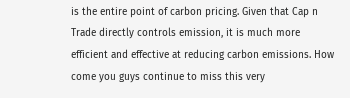is the entire point of carbon pricing. Given that Cap n Trade directly controls emission, it is much more efficient and effective at reducing carbon emissions. How come you guys continue to miss this very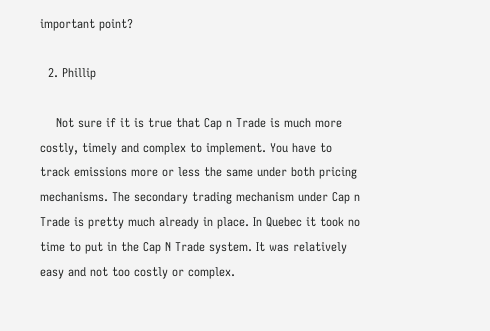important point?

  2. Phillip

    Not sure if it is true that Cap n Trade is much more costly, timely and complex to implement. You have to track emissions more or less the same under both pricing mechanisms. The secondary trading mechanism under Cap n Trade is pretty much already in place. In Quebec it took no time to put in the Cap N Trade system. It was relatively easy and not too costly or complex.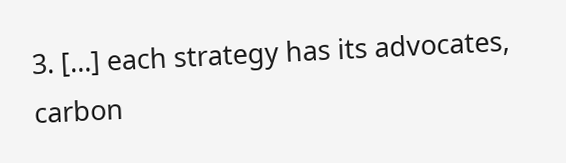3. […] each strategy has its advocates, carbon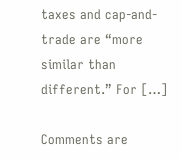taxes and cap-and-trade are “more similar than different.” For […]

Comments are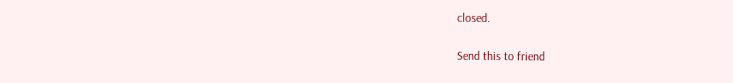closed.

Send this to friend